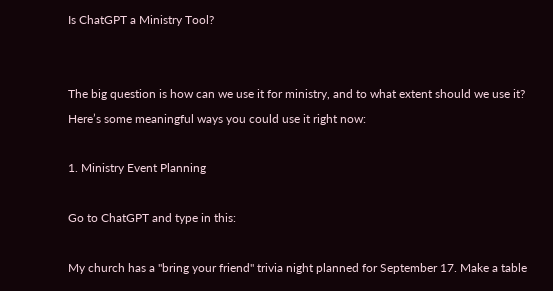Is ChatGPT a Ministry Tool?


The big question is how can we use it for ministry, and to what extent should we use it? Here’s some meaningful ways you could use it right now:

1. Ministry Event Planning

Go to ChatGPT and type in this:

My church has a "bring your friend" trivia night planned for September 17. Make a table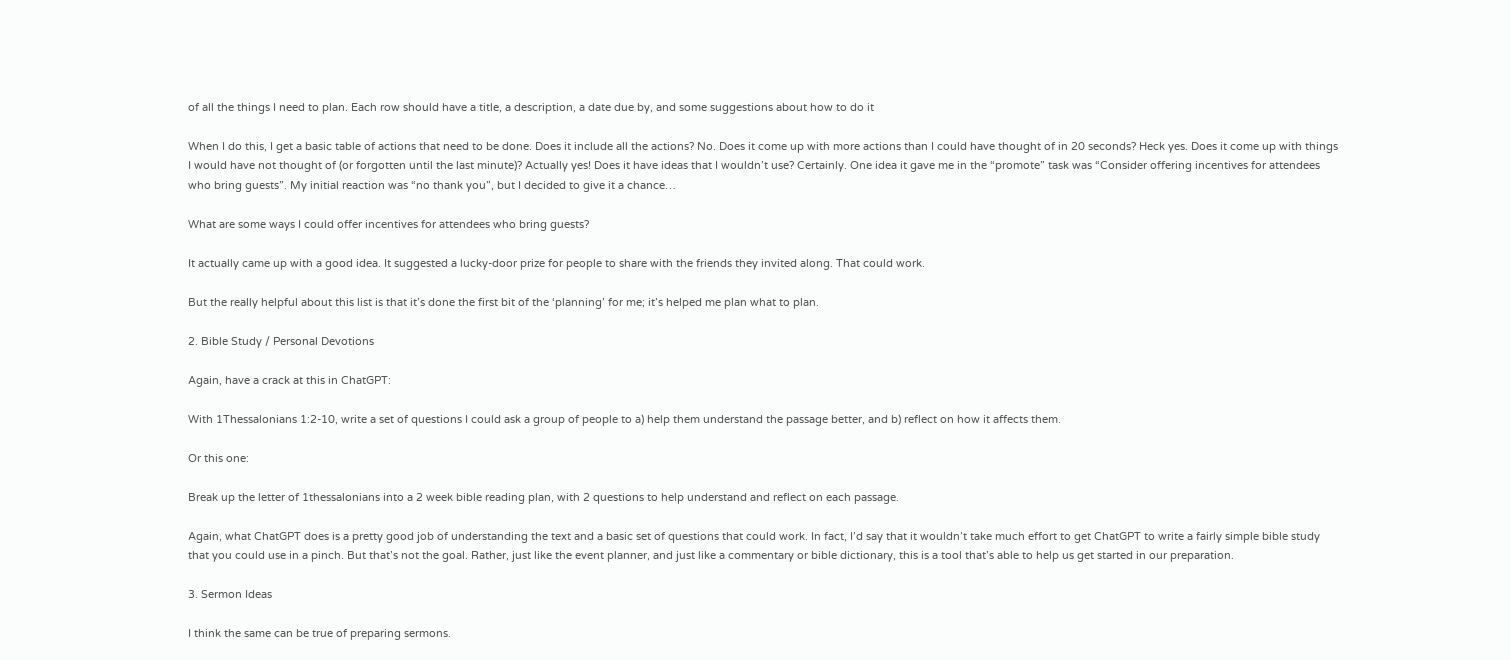of all the things I need to plan. Each row should have a title, a description, a date due by, and some suggestions about how to do it

When I do this, I get a basic table of actions that need to be done. Does it include all the actions? No. Does it come up with more actions than I could have thought of in 20 seconds? Heck yes. Does it come up with things I would have not thought of (or forgotten until the last minute)? Actually yes! Does it have ideas that I wouldn’t use? Certainly. One idea it gave me in the “promote” task was “Consider offering incentives for attendees who bring guests”. My initial reaction was “no thank you”, but I decided to give it a chance…

What are some ways I could offer incentives for attendees who bring guests?

It actually came up with a good idea. It suggested a lucky-door prize for people to share with the friends they invited along. That could work.

But the really helpful about this list is that it’s done the first bit of the ‘planning’ for me; it’s helped me plan what to plan.

2. Bible Study / Personal Devotions

Again, have a crack at this in ChatGPT:

With 1Thessalonians 1:2-10, write a set of questions I could ask a group of people to a) help them understand the passage better, and b) reflect on how it affects them.

Or this one:

Break up the letter of 1thessalonians into a 2 week bible reading plan, with 2 questions to help understand and reflect on each passage.

Again, what ChatGPT does is a pretty good job of understanding the text and a basic set of questions that could work. In fact, I’d say that it wouldn’t take much effort to get ChatGPT to write a fairly simple bible study that you could use in a pinch. But that’s not the goal. Rather, just like the event planner, and just like a commentary or bible dictionary, this is a tool that’s able to help us get started in our preparation.

3. Sermon Ideas

I think the same can be true of preparing sermons.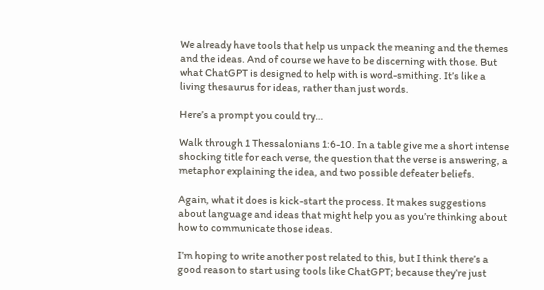We already have tools that help us unpack the meaning and the themes and the ideas. And of course we have to be discerning with those. But what ChatGPT is designed to help with is word-smithing. It’s like a living thesaurus for ideas, rather than just words.

Here’s a prompt you could try…

Walk through 1 Thessalonians 1:6-10. In a table give me a short intense shocking title for each verse, the question that the verse is answering, a metaphor explaining the idea, and two possible defeater beliefs.

Again, what it does is kick-start the process. It makes suggestions about language and ideas that might help you as you’re thinking about how to communicate those ideas.

I’m hoping to write another post related to this, but I think there’s a good reason to start using tools like ChatGPT; because they’re just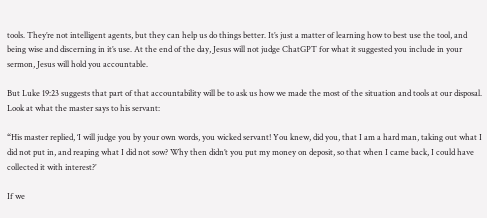tools. They’re not intelligent agents, but they can help us do things better. It’s just a matter of learning how to best use the tool, and being wise and discerning in it’s use. At the end of the day, Jesus will not judge ChatGPT for what it suggested you include in your sermon, Jesus will hold you accountable.

But Luke 19:23 suggests that part of that accountability will be to ask us how we made the most of the situation and tools at our disposal. Look at what the master says to his servant:

“His master replied, ‘I will judge you by your own words, you wicked servant! You knew, did you, that I am a hard man, taking out what I did not put in, and reaping what I did not sow? Why then didn’t you put my money on deposit, so that when I came back, I could have collected it with interest?’

If we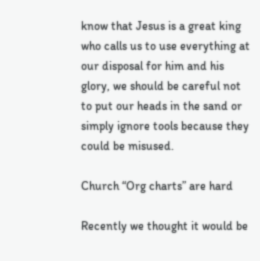know that Jesus is a great king who calls us to use everything at our disposal for him and his glory, we should be careful not to put our heads in the sand or simply ignore tools because they could be misused.

Church “Org charts” are hard

Recently we thought it would be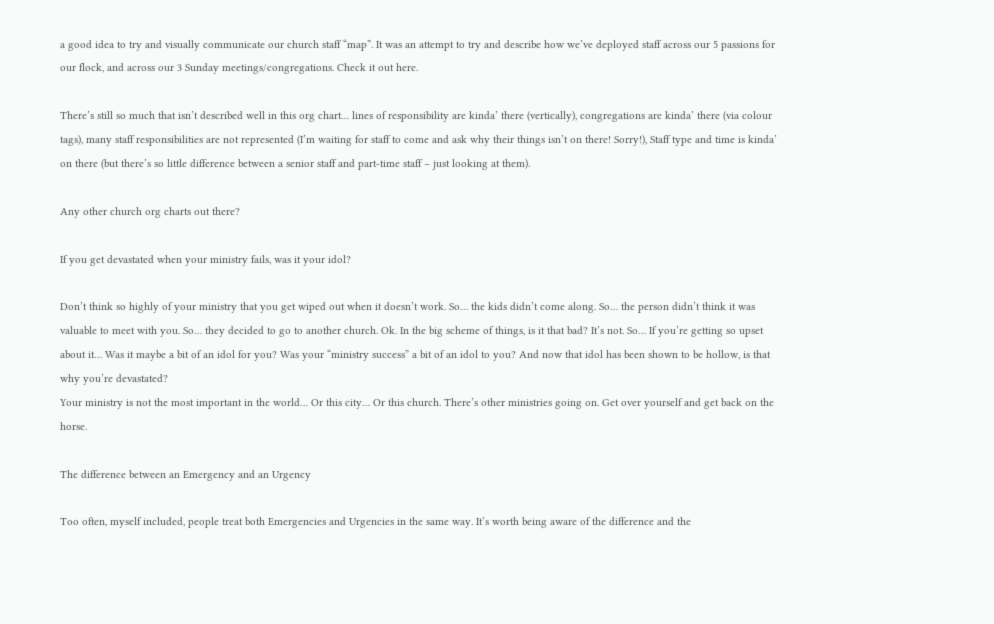a good idea to try and visually communicate our church staff “map”. It was an attempt to try and describe how we’ve deployed staff across our 5 passions for our flock, and across our 3 Sunday meetings/congregations. Check it out here.

There’s still so much that isn’t described well in this org chart… lines of responsibility are kinda’ there (vertically), congregations are kinda’ there (via colour tags), many staff responsibilities are not represented (I’m waiting for staff to come and ask why their things isn’t on there! Sorry!), Staff type and time is kinda’ on there (but there’s so little difference between a senior staff and part-time staff – just looking at them).

Any other church org charts out there?

If you get devastated when your ministry fails, was it your idol?

Don’t think so highly of your ministry that you get wiped out when it doesn’t work. So… the kids didn’t come along. So… the person didn’t think it was valuable to meet with you. So… they decided to go to another church. Ok. In the big scheme of things, is it that bad? It’s not. So… If you’re getting so upset about it… Was it maybe a bit of an idol for you? Was your “ministry success” a bit of an idol to you? And now that idol has been shown to be hollow, is that why you’re devastated?
Your ministry is not the most important in the world… Or this city… Or this church. There’s other ministries going on. Get over yourself and get back on the horse.

The difference between an Emergency and an Urgency

Too often, myself included, people treat both Emergencies and Urgencies in the same way. It’s worth being aware of the difference and the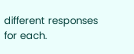different responses for each.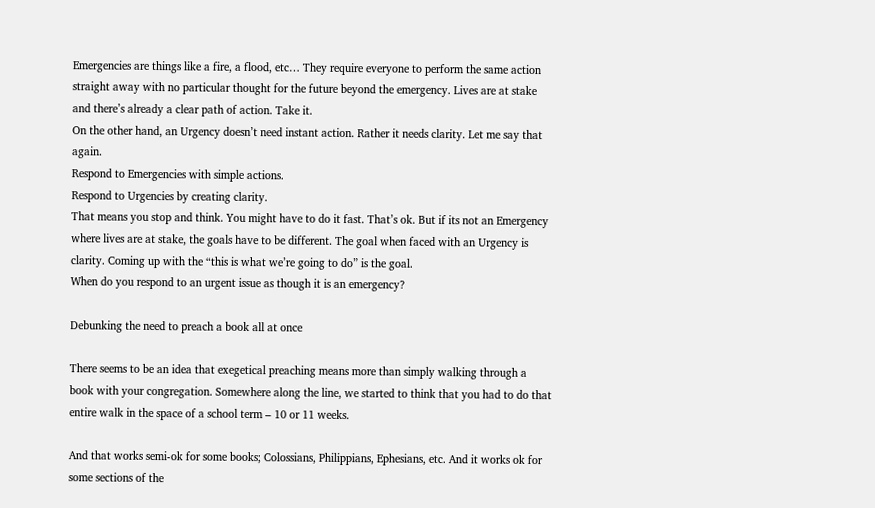Emergencies are things like a fire, a flood, etc… They require everyone to perform the same action straight away with no particular thought for the future beyond the emergency. Lives are at stake and there’s already a clear path of action. Take it.
On the other hand, an Urgency doesn’t need instant action. Rather it needs clarity. Let me say that again.
Respond to Emergencies with simple actions.
Respond to Urgencies by creating clarity.
That means you stop and think. You might have to do it fast. That’s ok. But if its not an Emergency where lives are at stake, the goals have to be different. The goal when faced with an Urgency is clarity. Coming up with the “this is what we’re going to do” is the goal.
When do you respond to an urgent issue as though it is an emergency?

Debunking the need to preach a book all at once

There seems to be an idea that exegetical preaching means more than simply walking through a book with your congregation. Somewhere along the line, we started to think that you had to do that entire walk in the space of a school term – 10 or 11 weeks.

And that works semi-ok for some books; Colossians, Philippians, Ephesians, etc. And it works ok for some sections of the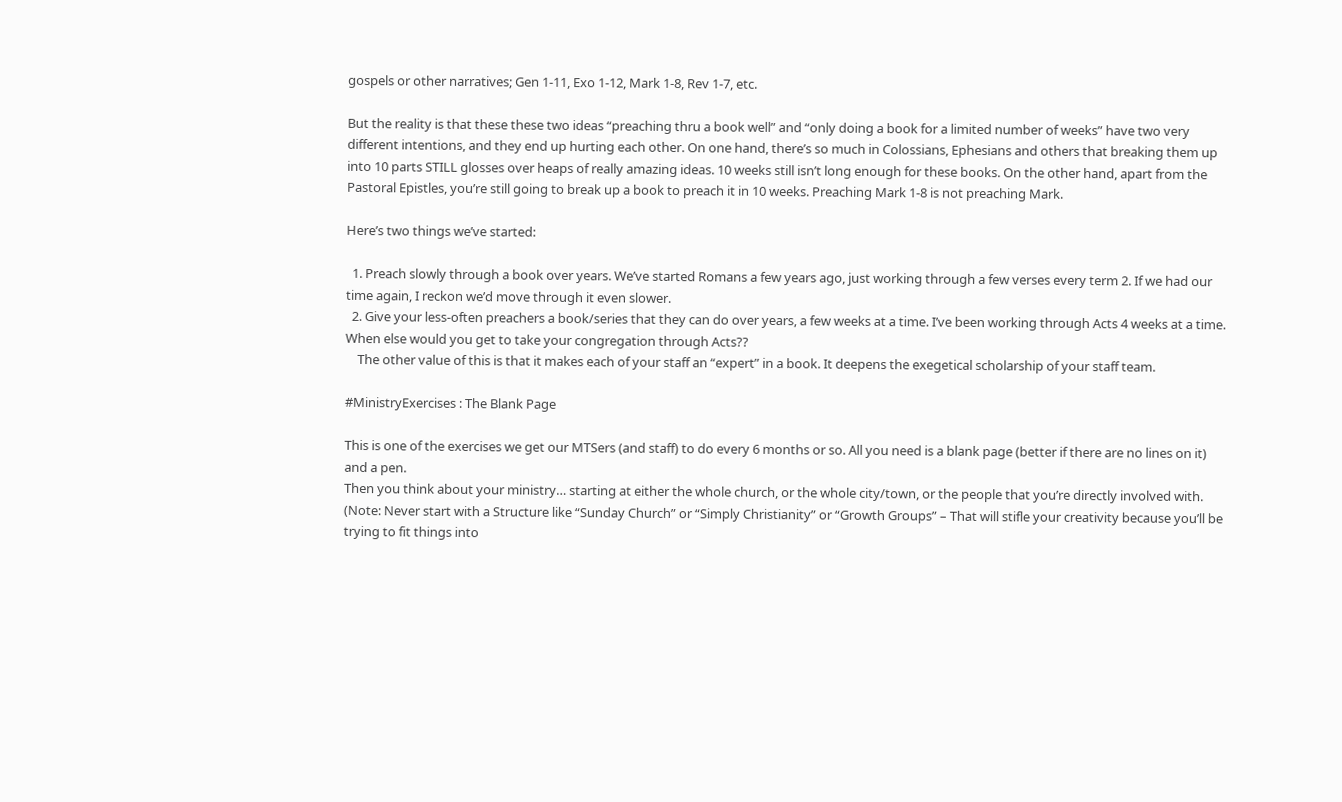gospels or other narratives; Gen 1-11, Exo 1-12, Mark 1-8, Rev 1-7, etc.

But the reality is that these these two ideas “preaching thru a book well” and “only doing a book for a limited number of weeks” have two very different intentions, and they end up hurting each other. On one hand, there’s so much in Colossians, Ephesians and others that breaking them up into 10 parts STILL glosses over heaps of really amazing ideas. 10 weeks still isn’t long enough for these books. On the other hand, apart from the Pastoral Epistles, you’re still going to break up a book to preach it in 10 weeks. Preaching Mark 1-8 is not preaching Mark.

Here’s two things we’ve started:

  1. Preach slowly through a book over years. We’ve started Romans a few years ago, just working through a few verses every term 2. If we had our time again, I reckon we’d move through it even slower.
  2. Give your less-often preachers a book/series that they can do over years, a few weeks at a time. I’ve been working through Acts 4 weeks at a time. When else would you get to take your congregation through Acts??
    The other value of this is that it makes each of your staff an “expert” in a book. It deepens the exegetical scholarship of your staff team.

#MinistryExercises : The Blank Page

This is one of the exercises we get our MTSers (and staff) to do every 6 months or so. All you need is a blank page (better if there are no lines on it) and a pen.
Then you think about your ministry… starting at either the whole church, or the whole city/town, or the people that you’re directly involved with. (Note: Never start with a Structure like “Sunday Church” or “Simply Christianity” or “Growth Groups” – That will stifle your creativity because you’ll be trying to fit things into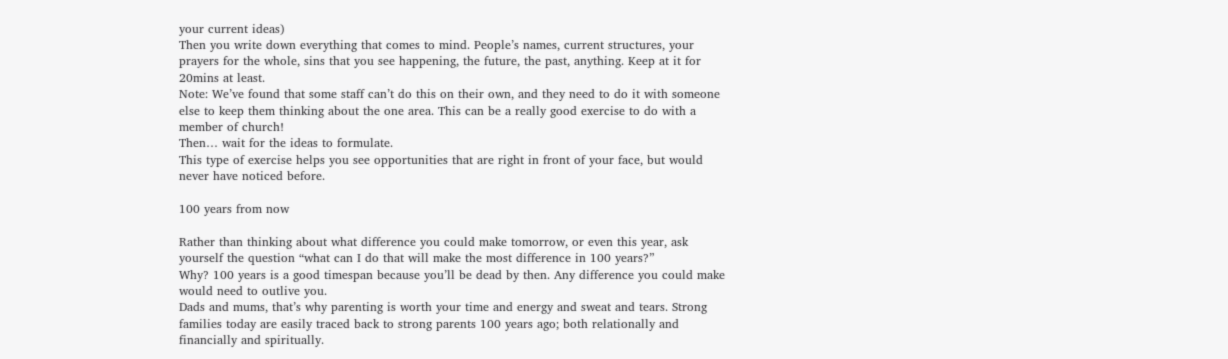your current ideas)
Then you write down everything that comes to mind. People’s names, current structures, your prayers for the whole, sins that you see happening, the future, the past, anything. Keep at it for 20mins at least.
Note: We’ve found that some staff can’t do this on their own, and they need to do it with someone else to keep them thinking about the one area. This can be a really good exercise to do with a member of church!
Then… wait for the ideas to formulate.
This type of exercise helps you see opportunities that are right in front of your face, but would never have noticed before.

100 years from now

Rather than thinking about what difference you could make tomorrow, or even this year, ask yourself the question “what can I do that will make the most difference in 100 years?”
Why? 100 years is a good timespan because you’ll be dead by then. Any difference you could make would need to outlive you.
Dads and mums, that’s why parenting is worth your time and energy and sweat and tears. Strong families today are easily traced back to strong parents 100 years ago; both relationally and financially and spiritually.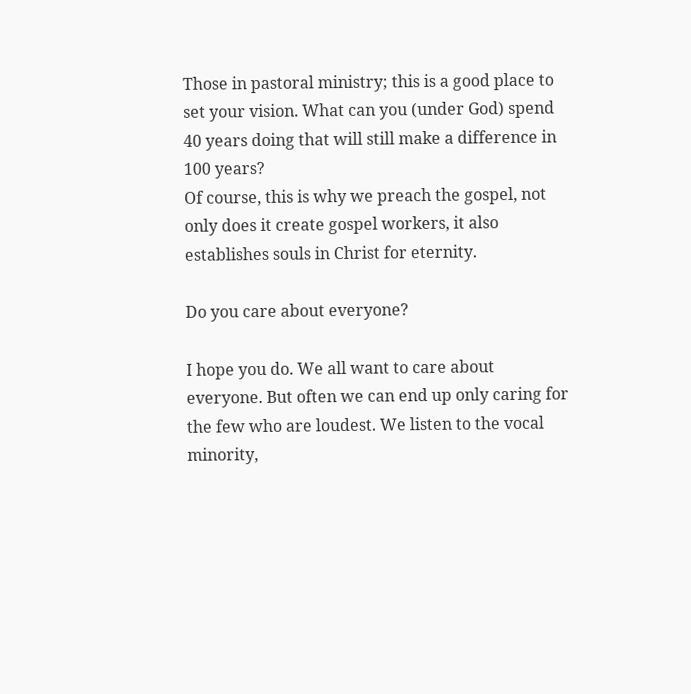Those in pastoral ministry; this is a good place to set your vision. What can you (under God) spend 40 years doing that will still make a difference in 100 years?
Of course, this is why we preach the gospel, not only does it create gospel workers, it also establishes souls in Christ for eternity.

Do you care about everyone?

I hope you do. We all want to care about everyone. But often we can end up only caring for the few who are loudest. We listen to the vocal minority,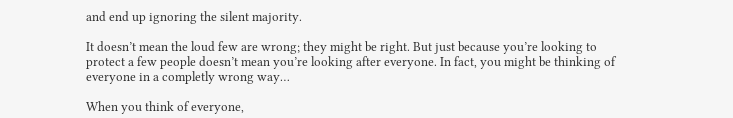and end up ignoring the silent majority.

It doesn’t mean the loud few are wrong; they might be right. But just because you’re looking to protect a few people doesn’t mean you’re looking after everyone. In fact, you might be thinking of everyone in a completly wrong way…

When you think of everyone,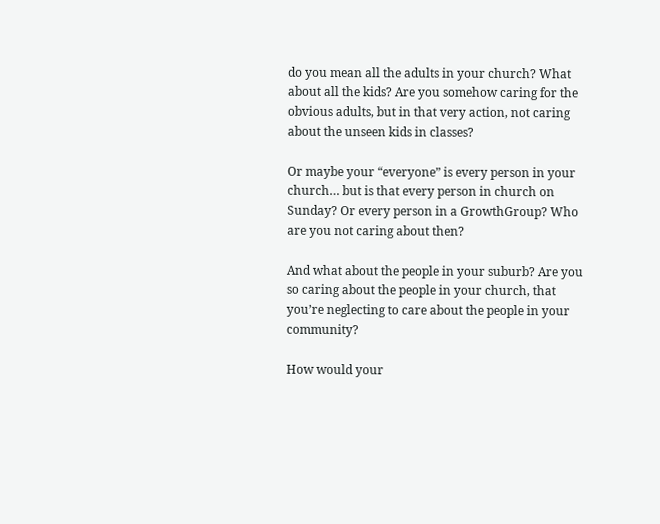do you mean all the adults in your church? What about all the kids? Are you somehow caring for the obvious adults, but in that very action, not caring about the unseen kids in classes?

Or maybe your “everyone” is every person in your church… but is that every person in church on Sunday? Or every person in a GrowthGroup? Who are you not caring about then?

And what about the people in your suburb? Are you so caring about the people in your church, that you’re neglecting to care about the people in your community?

How would your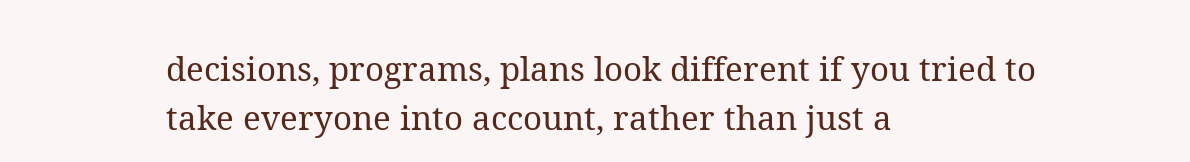decisions, programs, plans look different if you tried to take everyone into account, rather than just a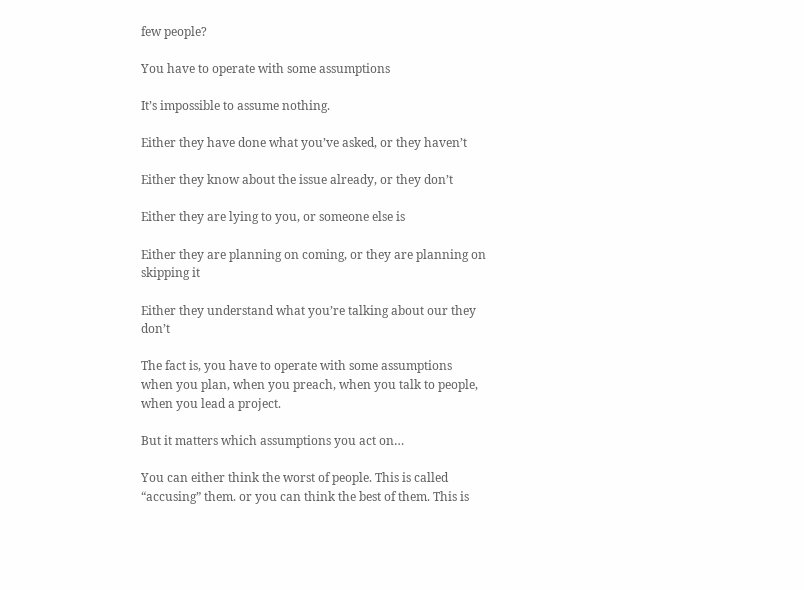few people?

You have to operate with some assumptions

It’s impossible to assume nothing.

Either they have done what you’ve asked, or they haven’t

Either they know about the issue already, or they don’t

Either they are lying to you, or someone else is

Either they are planning on coming, or they are planning on skipping it

Either they understand what you’re talking about our they don’t

The fact is, you have to operate with some assumptions when you plan, when you preach, when you talk to people, when you lead a project.

But it matters which assumptions you act on…

You can either think the worst of people. This is called “accusing” them. or you can think the best of them. This is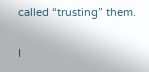called “trusting” them.

I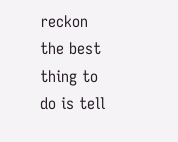reckon the best thing to do is tell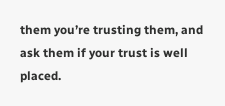them you’re trusting them, and ask them if your trust is well placed.